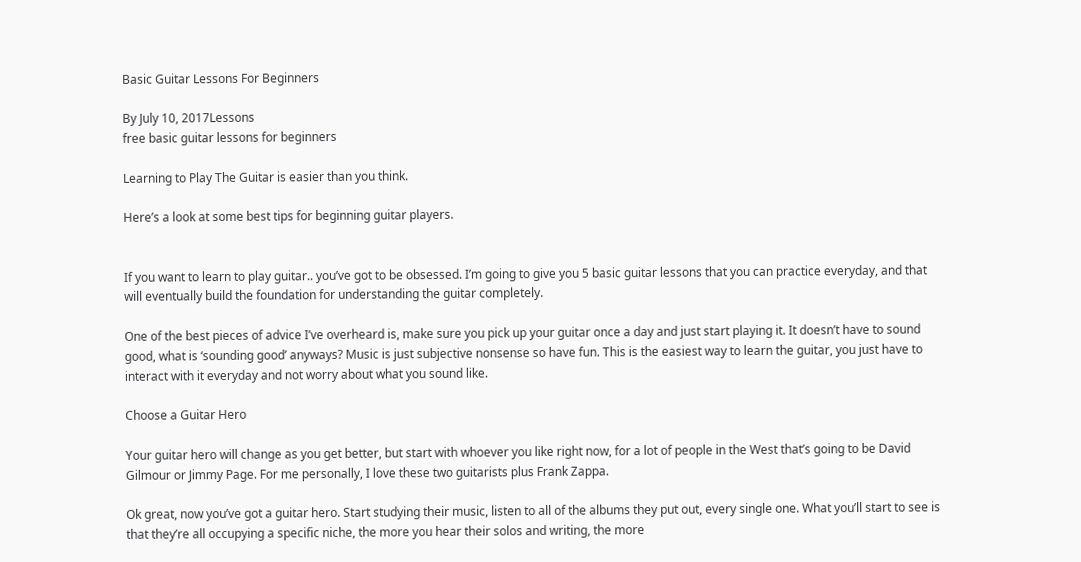Basic Guitar Lessons For Beginners

By July 10, 2017Lessons
free basic guitar lessons for beginners

Learning to Play The Guitar is easier than you think.

Here’s a look at some best tips for beginning guitar players.


If you want to learn to play guitar.. you’ve got to be obsessed. I’m going to give you 5 basic guitar lessons that you can practice everyday, and that will eventually build the foundation for understanding the guitar completely.

One of the best pieces of advice I’ve overheard is, make sure you pick up your guitar once a day and just start playing it. It doesn’t have to sound good, what is ‘sounding good’ anyways? Music is just subjective nonsense so have fun. This is the easiest way to learn the guitar, you just have to interact with it everyday and not worry about what you sound like.

Choose a Guitar Hero

Your guitar hero will change as you get better, but start with whoever you like right now, for a lot of people in the West that’s going to be David Gilmour or Jimmy Page. For me personally, I love these two guitarists plus Frank Zappa.

Ok great, now you’ve got a guitar hero. Start studying their music, listen to all of the albums they put out, every single one. What you’ll start to see is that they’re all occupying a specific niche, the more you hear their solos and writing, the more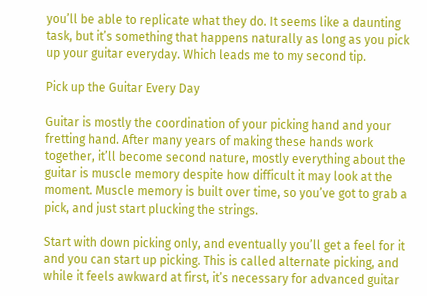you’ll be able to replicate what they do. It seems like a daunting task, but it’s something that happens naturally as long as you pick up your guitar everyday. Which leads me to my second tip.

Pick up the Guitar Every Day

Guitar is mostly the coordination of your picking hand and your fretting hand. After many years of making these hands work together, it’ll become second nature, mostly everything about the guitar is muscle memory despite how difficult it may look at the moment. Muscle memory is built over time, so you’ve got to grab a pick, and just start plucking the strings.

Start with down picking only, and eventually you’ll get a feel for it and you can start up picking. This is called alternate picking, and while it feels awkward at first, it’s necessary for advanced guitar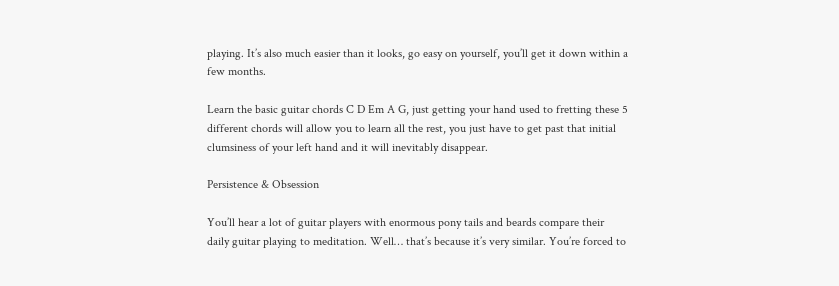playing. It’s also much easier than it looks, go easy on yourself, you’ll get it down within a few months.

Learn the basic guitar chords C D Em A G, just getting your hand used to fretting these 5 different chords will allow you to learn all the rest, you just have to get past that initial clumsiness of your left hand and it will inevitably disappear.

Persistence & Obsession

You’ll hear a lot of guitar players with enormous pony tails and beards compare their daily guitar playing to meditation. Well… that’s because it’s very similar. You’re forced to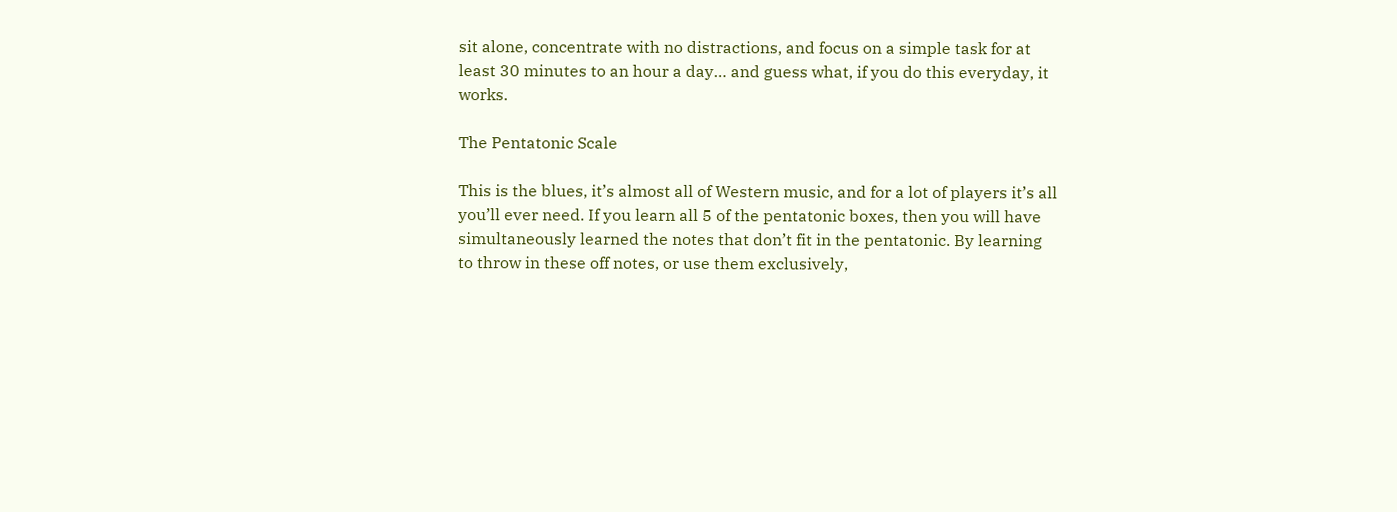sit alone, concentrate with no distractions, and focus on a simple task for at least 30 minutes to an hour a day… and guess what, if you do this everyday, it works.

The Pentatonic Scale

This is the blues, it’s almost all of Western music, and for a lot of players it’s all you’ll ever need. If you learn all 5 of the pentatonic boxes, then you will have simultaneously learned the notes that don’t fit in the pentatonic. By learning to throw in these off notes, or use them exclusively,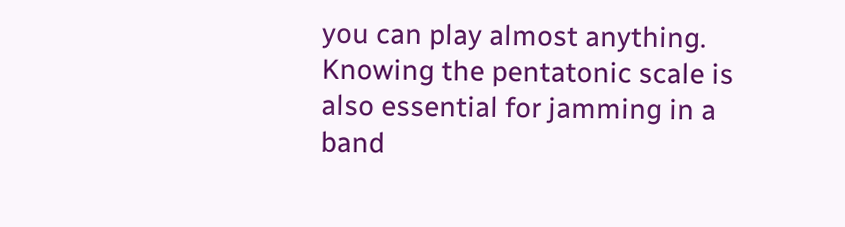you can play almost anything. Knowing the pentatonic scale is also essential for jamming in a band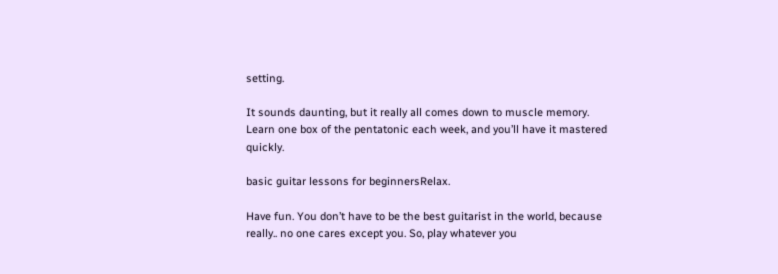setting.

It sounds daunting, but it really all comes down to muscle memory. Learn one box of the pentatonic each week, and you’ll have it mastered quickly.

basic guitar lessons for beginnersRelax.

Have fun. You don’t have to be the best guitarist in the world, because really.. no one cares except you. So, play whatever you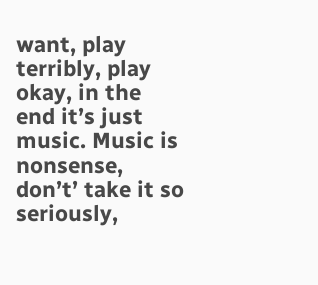want, play terribly, play okay, in the end it’s just music. Music is nonsense, don’t’ take it so seriously,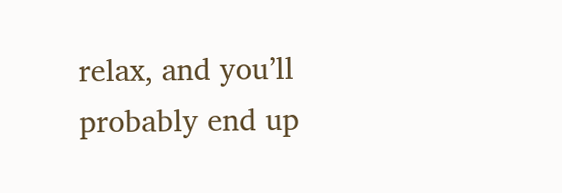relax, and you’ll probably end up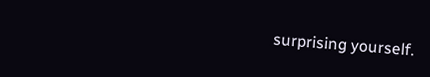surprising yourself.